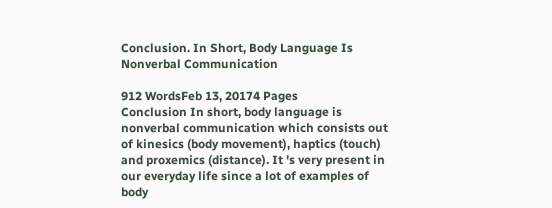Conclusion. In Short, Body Language Is Nonverbal Communication

912 WordsFeb 13, 20174 Pages
Conclusion In short, body language is nonverbal communication which consists out of kinesics (body movement), haptics (touch) and proxemics (distance). It 's very present in our everyday life since a lot of examples of body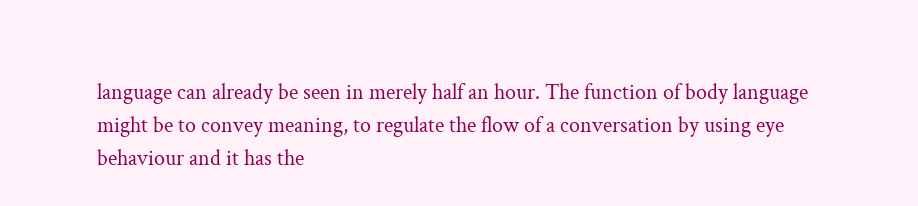language can already be seen in merely half an hour. The function of body language might be to convey meaning, to regulate the flow of a conversation by using eye behaviour and it has the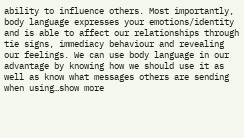ability to influence others. Most importantly, body language expresses your emotions/identity and is able to affect our relationships through tie signs, immediacy behaviour and revealing our feelings. We can use body language in our advantage by knowing how we should use it as well as know what messages others are sending when using…show more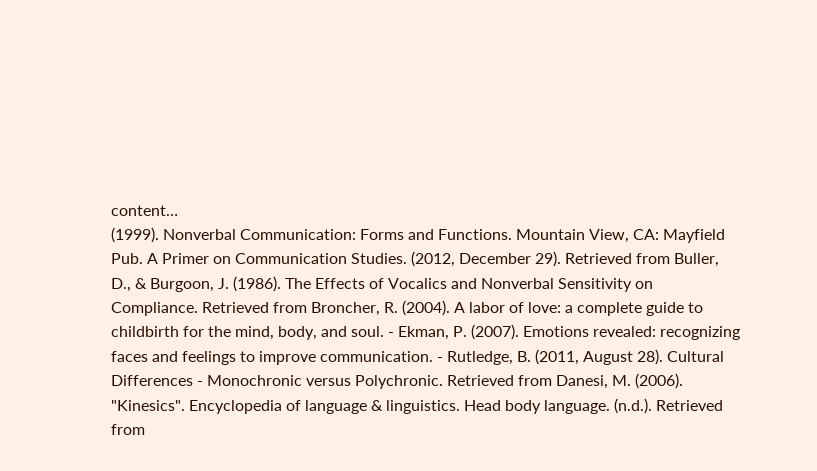content…
(1999). Nonverbal Communication: Forms and Functions. Mountain View, CA: Mayfield Pub. A Primer on Communication Studies. (2012, December 29). Retrieved from Buller, D., & Burgoon, J. (1986). The Effects of Vocalics and Nonverbal Sensitivity on Compliance. Retrieved from Broncher, R. (2004). A labor of love: a complete guide to childbirth for the mind, body, and soul. - Ekman, P. (2007). Emotions revealed: recognizing faces and feelings to improve communication. - Rutledge, B. (2011, August 28). Cultural Differences - Monochronic versus Polychronic. Retrieved from Danesi, M. (2006). "Kinesics". Encyclopedia of language & linguistics. Head body language. (n.d.). Retrieved from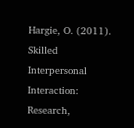Hargie, O. (2011). Skilled Interpersonal Interaction: Research,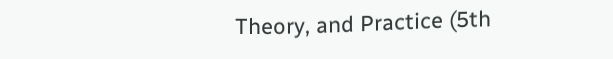Theory, and Practice (5th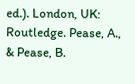ed.). London, UK: Routledge. Pease, A., & Pease, B.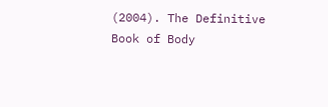(2004). The Definitive Book of Body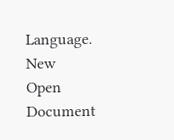Language. New
Open Document